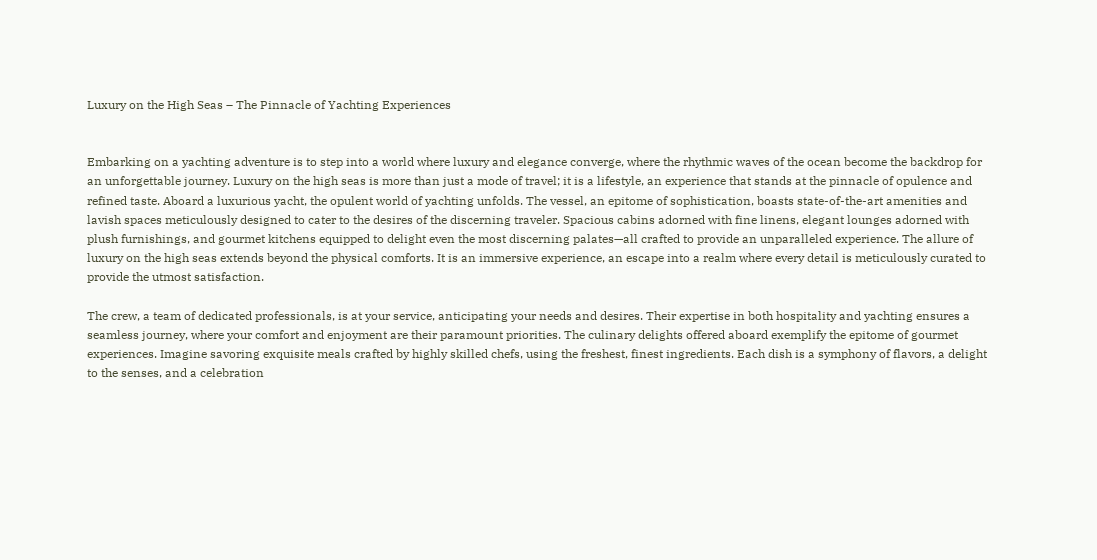Luxury on the High Seas – The Pinnacle of Yachting Experiences


Embarking on a yachting adventure is to step into a world where luxury and elegance converge, where the rhythmic waves of the ocean become the backdrop for an unforgettable journey. Luxury on the high seas is more than just a mode of travel; it is a lifestyle, an experience that stands at the pinnacle of opulence and refined taste. Aboard a luxurious yacht, the opulent world of yachting unfolds. The vessel, an epitome of sophistication, boasts state-of-the-art amenities and lavish spaces meticulously designed to cater to the desires of the discerning traveler. Spacious cabins adorned with fine linens, elegant lounges adorned with plush furnishings, and gourmet kitchens equipped to delight even the most discerning palates—all crafted to provide an unparalleled experience. The allure of luxury on the high seas extends beyond the physical comforts. It is an immersive experience, an escape into a realm where every detail is meticulously curated to provide the utmost satisfaction.

The crew, a team of dedicated professionals, is at your service, anticipating your needs and desires. Their expertise in both hospitality and yachting ensures a seamless journey, where your comfort and enjoyment are their paramount priorities. The culinary delights offered aboard exemplify the epitome of gourmet experiences. Imagine savoring exquisite meals crafted by highly skilled chefs, using the freshest, finest ingredients. Each dish is a symphony of flavors, a delight to the senses, and a celebration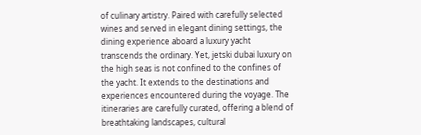of culinary artistry. Paired with carefully selected wines and served in elegant dining settings, the dining experience aboard a luxury yacht transcends the ordinary. Yet, jetski dubai luxury on the high seas is not confined to the confines of the yacht. It extends to the destinations and experiences encountered during the voyage. The itineraries are carefully curated, offering a blend of breathtaking landscapes, cultural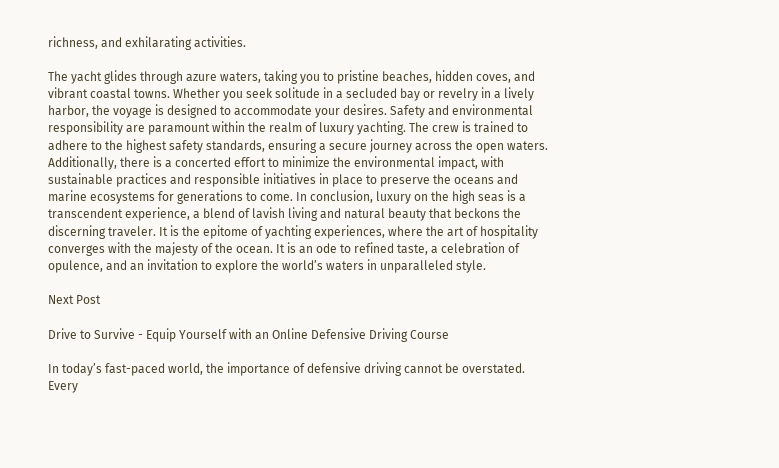richness, and exhilarating activities.

The yacht glides through azure waters, taking you to pristine beaches, hidden coves, and vibrant coastal towns. Whether you seek solitude in a secluded bay or revelry in a lively harbor, the voyage is designed to accommodate your desires. Safety and environmental responsibility are paramount within the realm of luxury yachting. The crew is trained to adhere to the highest safety standards, ensuring a secure journey across the open waters. Additionally, there is a concerted effort to minimize the environmental impact, with sustainable practices and responsible initiatives in place to preserve the oceans and marine ecosystems for generations to come. In conclusion, luxury on the high seas is a transcendent experience, a blend of lavish living and natural beauty that beckons the discerning traveler. It is the epitome of yachting experiences, where the art of hospitality converges with the majesty of the ocean. It is an ode to refined taste, a celebration of opulence, and an invitation to explore the world’s waters in unparalleled style.

Next Post

Drive to Survive - Equip Yourself with an Online Defensive Driving Course

In today’s fast-paced world, the importance of defensive driving cannot be overstated. Every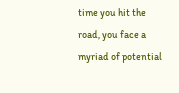time you hit the road, you face a myriad of potential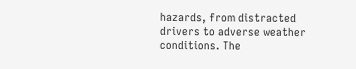hazards, from distracted drivers to adverse weather conditions. The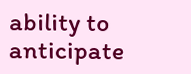ability to anticipate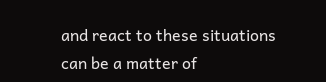and react to these situations can be a matter of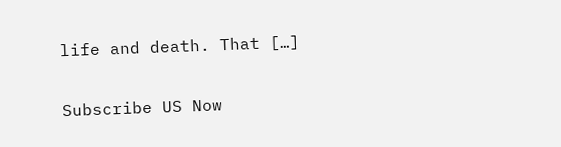life and death. That […]

Subscribe US Now